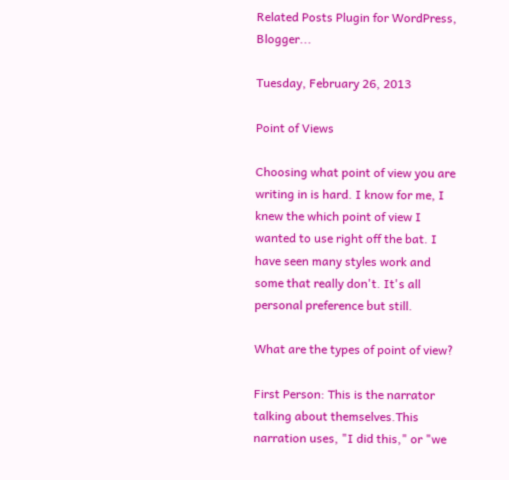Related Posts Plugin for WordPress, Blogger...

Tuesday, February 26, 2013

Point of Views

Choosing what point of view you are writing in is hard. I know for me, I knew the which point of view I wanted to use right off the bat. I have seen many styles work and some that really don't. It's all personal preference but still.

What are the types of point of view?

First Person: This is the narrator talking about themselves.This narration uses, "I did this," or "we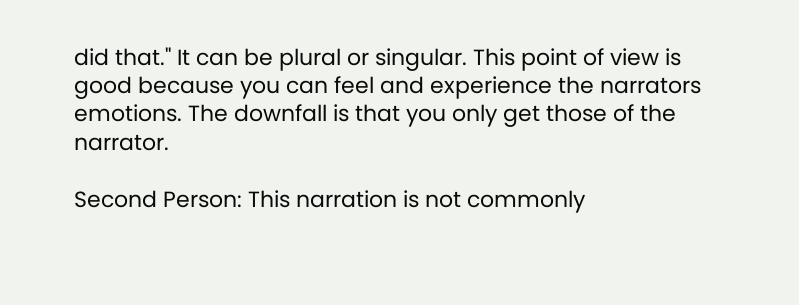did that." It can be plural or singular. This point of view is good because you can feel and experience the narrators emotions. The downfall is that you only get those of the narrator.

Second Person: This narration is not commonly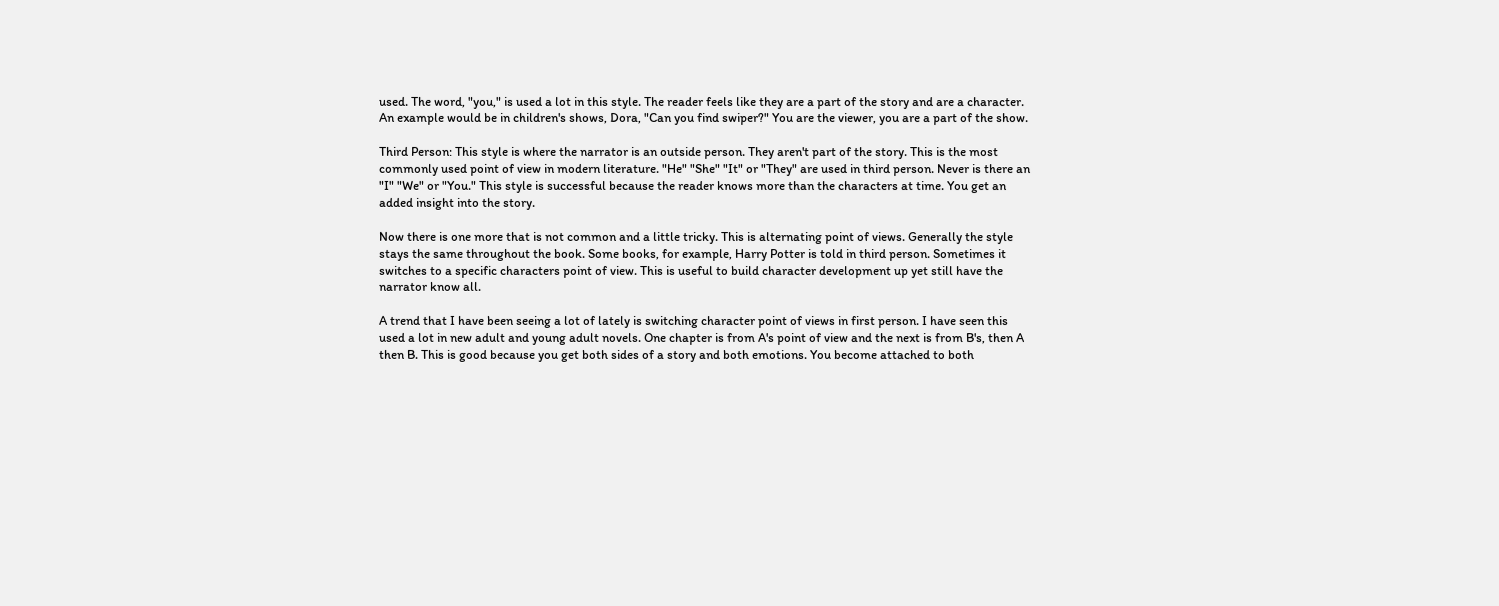used. The word, "you," is used a lot in this style. The reader feels like they are a part of the story and are a character. An example would be in children's shows, Dora, "Can you find swiper?" You are the viewer, you are a part of the show.

Third Person: This style is where the narrator is an outside person. They aren't part of the story. This is the most commonly used point of view in modern literature. "He" "She" "It" or "They" are used in third person. Never is there an "I" "We" or "You." This style is successful because the reader knows more than the characters at time. You get an added insight into the story.

Now there is one more that is not common and a little tricky. This is alternating point of views. Generally the style stays the same throughout the book. Some books, for example, Harry Potter is told in third person. Sometimes it switches to a specific characters point of view. This is useful to build character development up yet still have the narrator know all.

A trend that I have been seeing a lot of lately is switching character point of views in first person. I have seen this used a lot in new adult and young adult novels. One chapter is from A's point of view and the next is from B's, then A then B. This is good because you get both sides of a story and both emotions. You become attached to both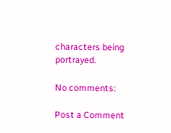characters being portrayed.

No comments:

Post a Comment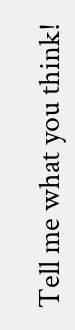Tell me what you think!